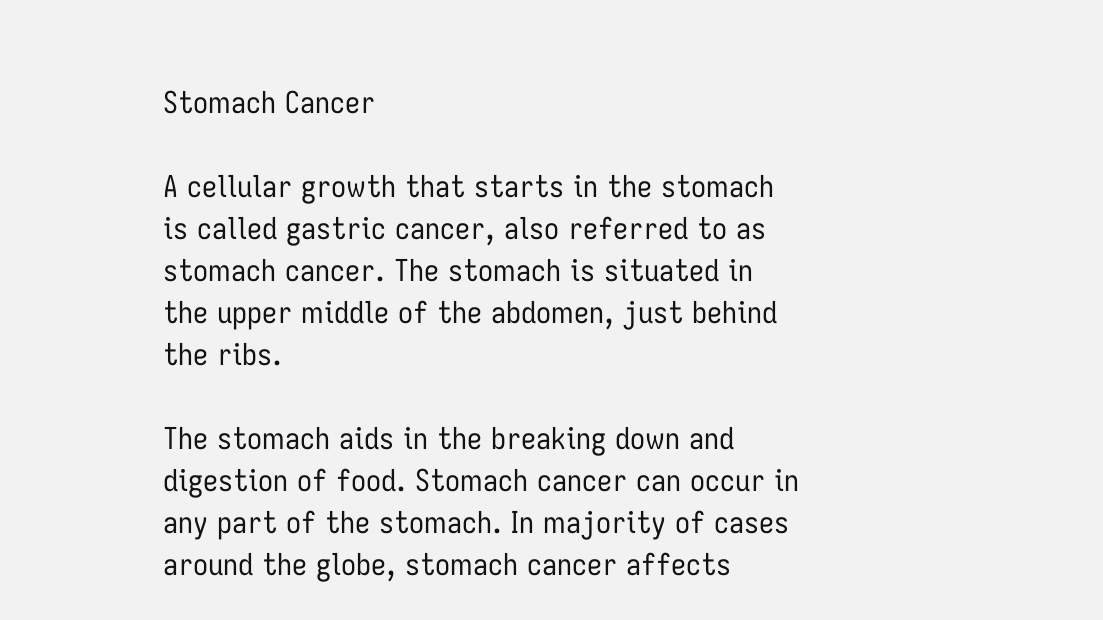Stomach Cancer

A cellular growth that starts in the stomach is called gastric cancer, also referred to as stomach cancer. The stomach is situated in the upper middle of the abdomen, just behind the ribs.

The stomach aids in the breaking down and digestion of food. Stomach cancer can occur in any part of the stomach. In majority of cases around the globe, stomach cancer affects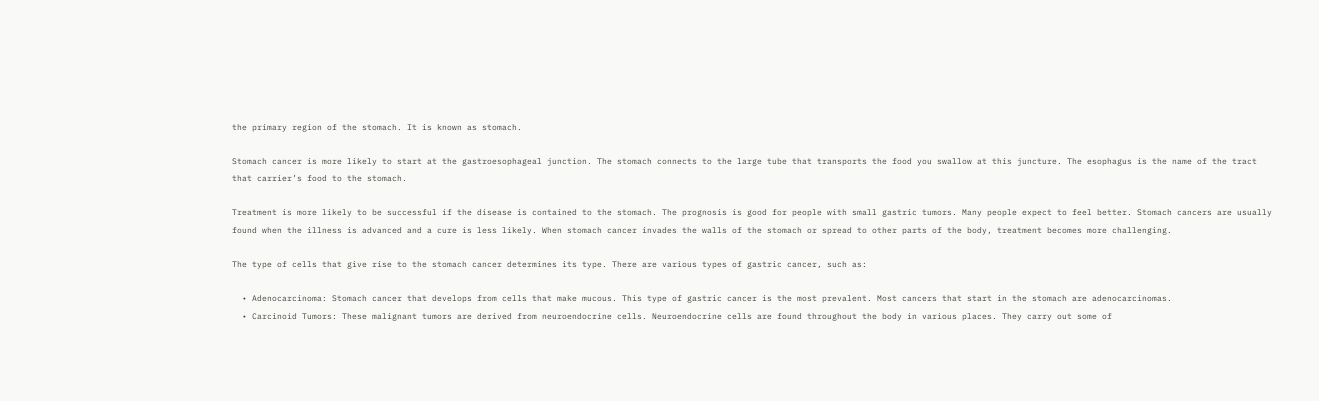the primary region of the stomach. It is known as stomach.

Stomach cancer is more likely to start at the gastroesophageal junction. The stomach connects to the large tube that transports the food you swallow at this juncture. The esophagus is the name of the tract that carrier’s food to the stomach.

Treatment is more likely to be successful if the disease is contained to the stomach. The prognosis is good for people with small gastric tumors. Many people expect to feel better. Stomach cancers are usually found when the illness is advanced and a cure is less likely. When stomach cancer invades the walls of the stomach or spread to other parts of the body, treatment becomes more challenging.

The type of cells that give rise to the stomach cancer determines its type. There are various types of gastric cancer, such as:

  • Adenocarcinoma: Stomach cancer that develops from cells that make mucous. This type of gastric cancer is the most prevalent. Most cancers that start in the stomach are adenocarcinomas.
  • Carcinoid Tumors: These malignant tumors are derived from neuroendocrine cells. Neuroendocrine cells are found throughout the body in various places. They carry out some of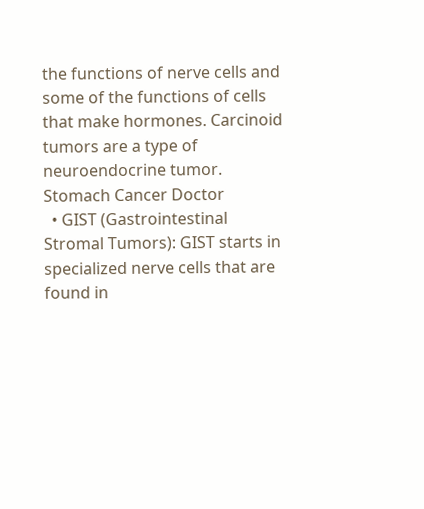the functions of nerve cells and some of the functions of cells that make hormones. Carcinoid tumors are a type of neuroendocrine tumor.
Stomach Cancer Doctor
  • GIST (Gastrointestinal Stromal Tumors): GIST starts in specialized nerve cells that are found in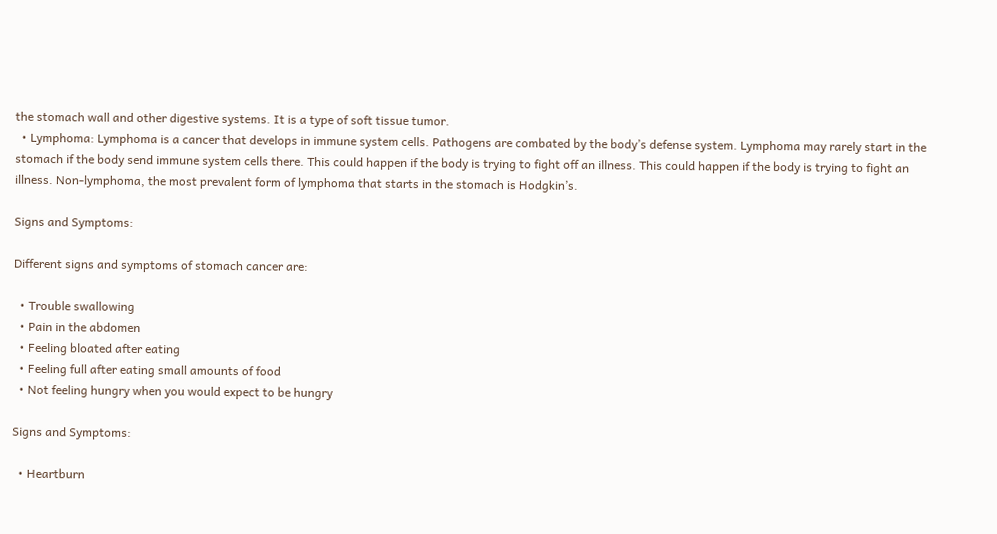the stomach wall and other digestive systems. It is a type of soft tissue tumor.
  • Lymphoma: Lymphoma is a cancer that develops in immune system cells. Pathogens are combated by the body’s defense system. Lymphoma may rarely start in the stomach if the body send immune system cells there. This could happen if the body is trying to fight off an illness. This could happen if the body is trying to fight an illness. Non-lymphoma, the most prevalent form of lymphoma that starts in the stomach is Hodgkin’s.

Signs and Symptoms:

Different signs and symptoms of stomach cancer are:

  • Trouble swallowing
  • Pain in the abdomen
  • Feeling bloated after eating
  • Feeling full after eating small amounts of food
  • Not feeling hungry when you would expect to be hungry

Signs and Symptoms:

  • Heartburn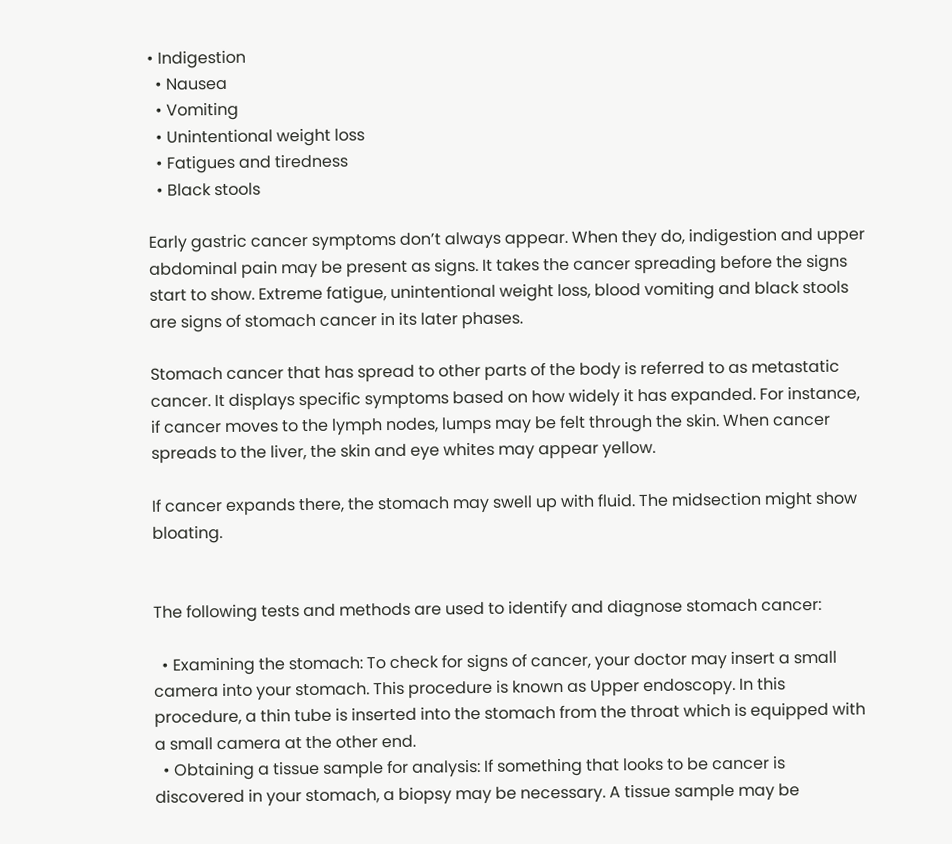• Indigestion
  • Nausea
  • Vomiting
  • Unintentional weight loss
  • Fatigues and tiredness
  • Black stools

Early gastric cancer symptoms don’t always appear. When they do, indigestion and upper abdominal pain may be present as signs. It takes the cancer spreading before the signs start to show. Extreme fatigue, unintentional weight loss, blood vomiting and black stools are signs of stomach cancer in its later phases.

Stomach cancer that has spread to other parts of the body is referred to as metastatic cancer. It displays specific symptoms based on how widely it has expanded. For instance, if cancer moves to the lymph nodes, lumps may be felt through the skin. When cancer spreads to the liver, the skin and eye whites may appear yellow.

If cancer expands there, the stomach may swell up with fluid. The midsection might show bloating.


The following tests and methods are used to identify and diagnose stomach cancer:

  • Examining the stomach: To check for signs of cancer, your doctor may insert a small camera into your stomach. This procedure is known as Upper endoscopy. In this procedure, a thin tube is inserted into the stomach from the throat which is equipped with a small camera at the other end.
  • Obtaining a tissue sample for analysis: If something that looks to be cancer is discovered in your stomach, a biopsy may be necessary. A tissue sample may be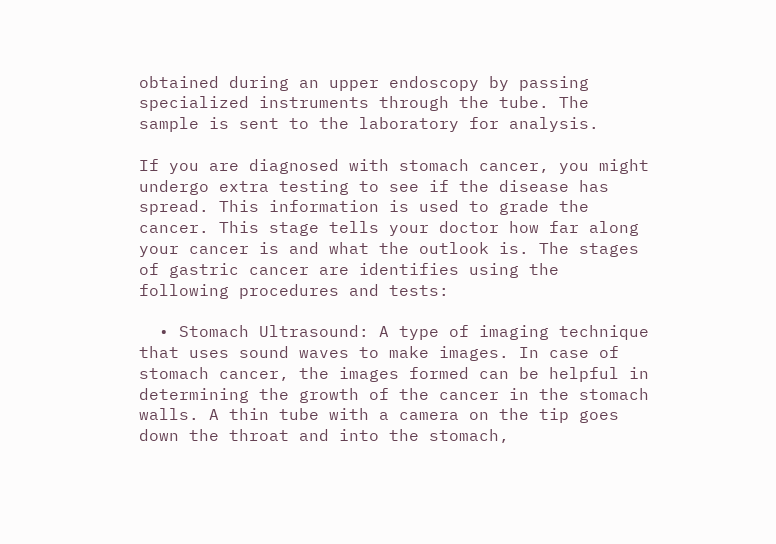obtained during an upper endoscopy by passing specialized instruments through the tube. The sample is sent to the laboratory for analysis.

If you are diagnosed with stomach cancer, you might undergo extra testing to see if the disease has spread. This information is used to grade the cancer. This stage tells your doctor how far along your cancer is and what the outlook is. The stages of gastric cancer are identifies using the following procedures and tests:

  • Stomach Ultrasound: A type of imaging technique that uses sound waves to make images. In case of stomach cancer, the images formed can be helpful in determining the growth of the cancer in the stomach walls. A thin tube with a camera on the tip goes down the throat and into the stomach,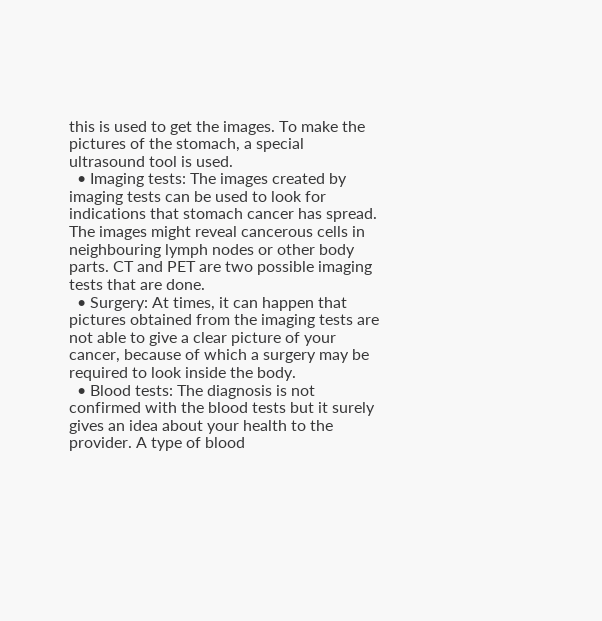this is used to get the images. To make the pictures of the stomach, a special ultrasound tool is used.
  • Imaging tests: The images created by imaging tests can be used to look for indications that stomach cancer has spread. The images might reveal cancerous cells in neighbouring lymph nodes or other body parts. CT and PET are two possible imaging tests that are done.
  • Surgery: At times, it can happen that pictures obtained from the imaging tests are not able to give a clear picture of your cancer, because of which a surgery may be required to look inside the body.
  • Blood tests: The diagnosis is not confirmed with the blood tests but it surely gives an idea about your health to the provider. A type of blood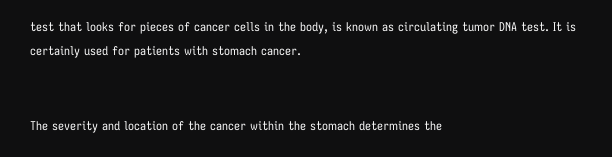test that looks for pieces of cancer cells in the body, is known as circulating tumor DNA test. It is certainly used for patients with stomach cancer.


The severity and location of the cancer within the stomach determines the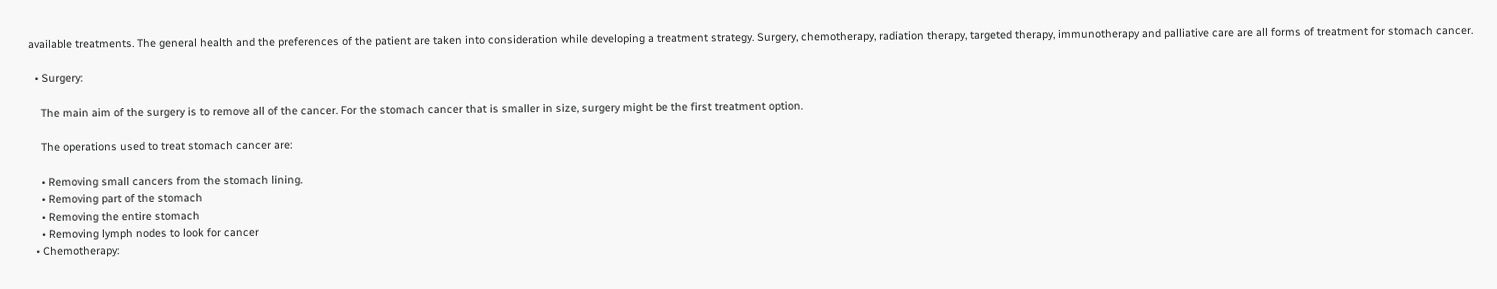available treatments. The general health and the preferences of the patient are taken into consideration while developing a treatment strategy. Surgery, chemotherapy, radiation therapy, targeted therapy, immunotherapy and palliative care are all forms of treatment for stomach cancer.

  • Surgery:

    The main aim of the surgery is to remove all of the cancer. For the stomach cancer that is smaller in size, surgery might be the first treatment option.

    The operations used to treat stomach cancer are:

    • Removing small cancers from the stomach lining.
    • Removing part of the stomach
    • Removing the entire stomach
    • Removing lymph nodes to look for cancer
  • Chemotherapy: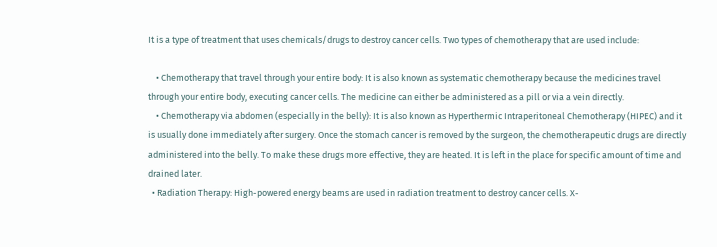It is a type of treatment that uses chemicals/drugs to destroy cancer cells. Two types of chemotherapy that are used include:

    • Chemotherapy that travel through your entire body: It is also known as systematic chemotherapy because the medicines travel through your entire body, executing cancer cells. The medicine can either be administered as a pill or via a vein directly.
    • Chemotherapy via abdomen (especially in the belly): It is also known as Hyperthermic Intraperitoneal Chemotherapy (HIPEC) and it is usually done immediately after surgery. Once the stomach cancer is removed by the surgeon, the chemotherapeutic drugs are directly administered into the belly. To make these drugs more effective, they are heated. It is left in the place for specific amount of time and drained later.
  • Radiation Therapy: High-powered energy beams are used in radiation treatment to destroy cancer cells. X-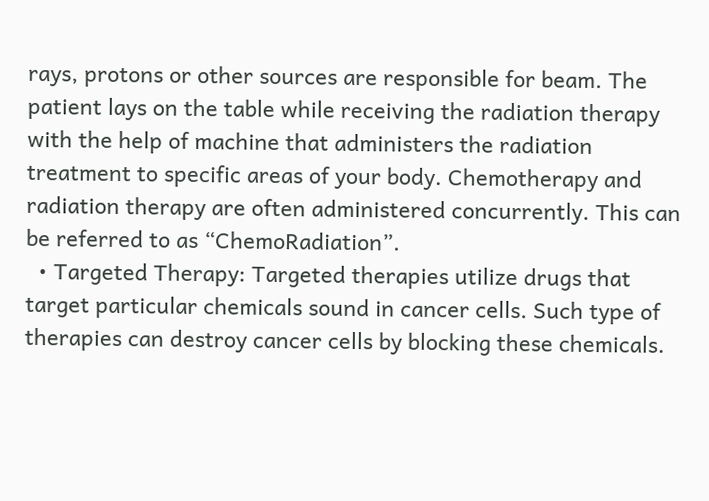rays, protons or other sources are responsible for beam. The patient lays on the table while receiving the radiation therapy with the help of machine that administers the radiation treatment to specific areas of your body. Chemotherapy and radiation therapy are often administered concurrently. This can be referred to as “ChemoRadiation”.
  • Targeted Therapy: Targeted therapies utilize drugs that target particular chemicals sound in cancer cells. Such type of therapies can destroy cancer cells by blocking these chemicals.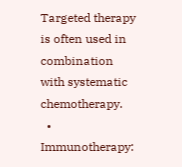Targeted therapy is often used in combination with systematic chemotherapy.
  • Immunotherapy: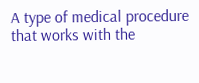A type of medical procedure that works with the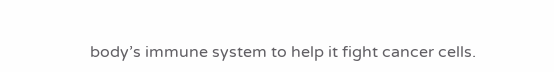body’s immune system to help it fight cancer cells.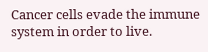Cancer cells evade the immune system in order to live.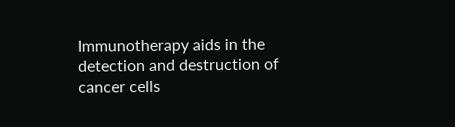Immunotherapy aids in the detection and destruction of cancer cells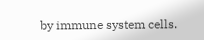by immune system cells.